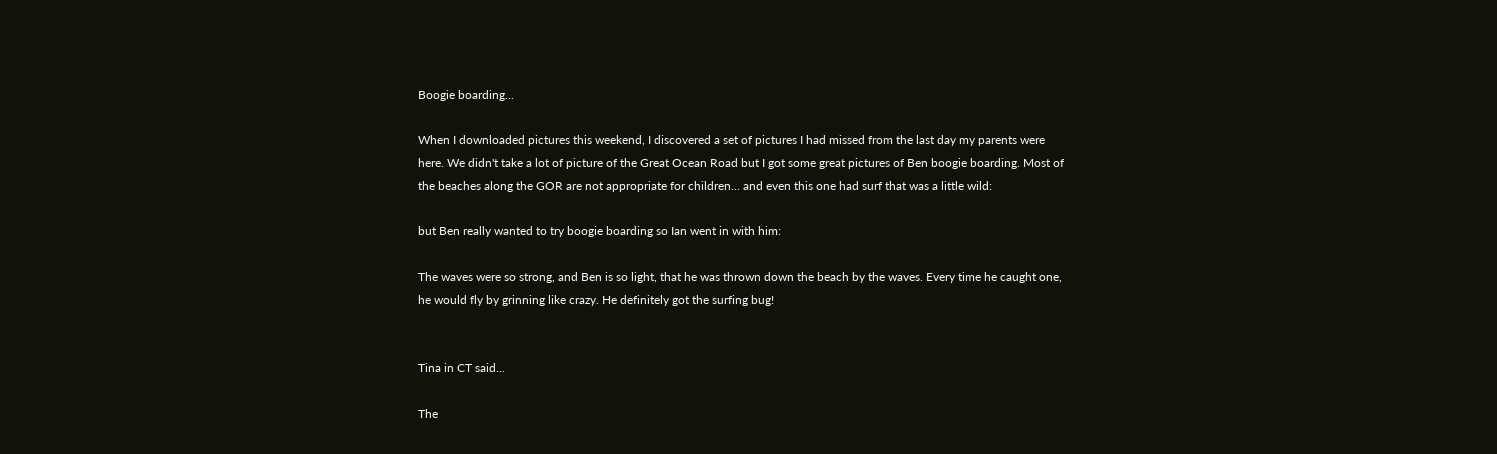Boogie boarding...

When I downloaded pictures this weekend, I discovered a set of pictures I had missed from the last day my parents were here. We didn't take a lot of picture of the Great Ocean Road but I got some great pictures of Ben boogie boarding. Most of the beaches along the GOR are not appropriate for children... and even this one had surf that was a little wild:

but Ben really wanted to try boogie boarding so Ian went in with him:

The waves were so strong, and Ben is so light, that he was thrown down the beach by the waves. Every time he caught one, he would fly by grinning like crazy. He definitely got the surfing bug!


Tina in CT said...

The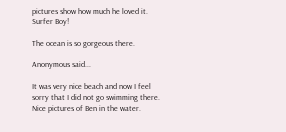pictures show how much he loved it. Surfer Boy!

The ocean is so gorgeous there.

Anonymous said...

It was very nice beach and now I feel sorry that I did not go swimming there.
Nice pictures of Ben in the water.